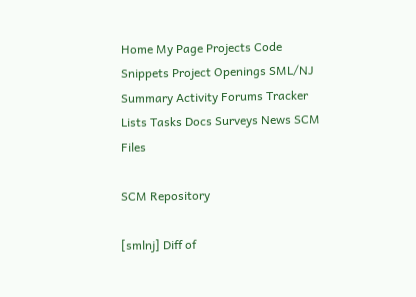Home My Page Projects Code Snippets Project Openings SML/NJ
Summary Activity Forums Tracker Lists Tasks Docs Surveys News SCM Files

SCM Repository

[smlnj] Diff of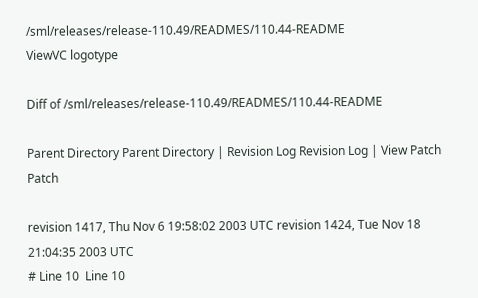/sml/releases/release-110.49/READMES/110.44-README
ViewVC logotype

Diff of /sml/releases/release-110.49/READMES/110.44-README

Parent Directory Parent Directory | Revision Log Revision Log | View Patch Patch

revision 1417, Thu Nov 6 19:58:02 2003 UTC revision 1424, Tue Nov 18 21:04:35 2003 UTC
# Line 10  Line 10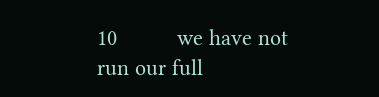10          we have not run our full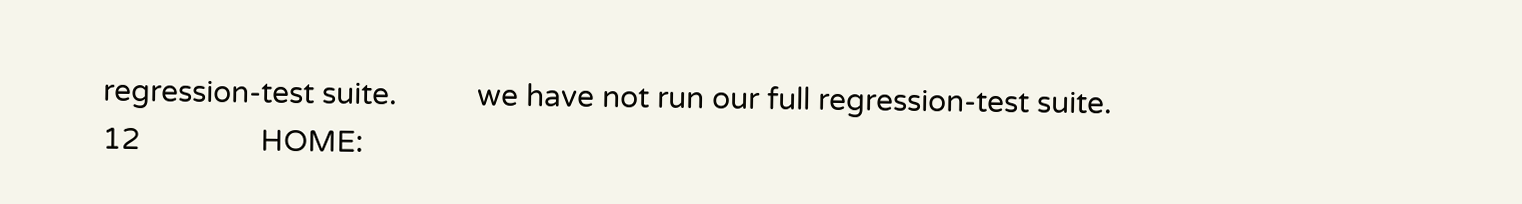regression-test suite.          we have not run our full regression-test suite.
12               HOME: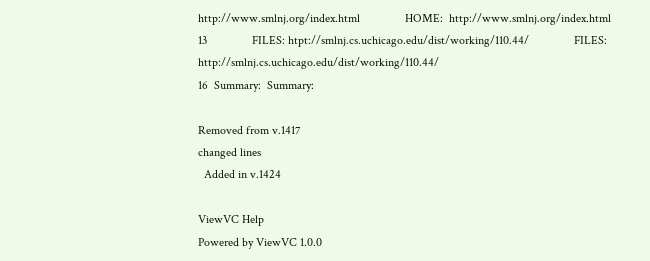http://www.smlnj.org/index.html               HOME:  http://www.smlnj.org/index.html
13               FILES: htpt://smlnj.cs.uchicago.edu/dist/working/110.44/               FILES: http://smlnj.cs.uchicago.edu/dist/working/110.44/
16  Summary:  Summary:

Removed from v.1417
changed lines
  Added in v.1424

ViewVC Help
Powered by ViewVC 1.0.0